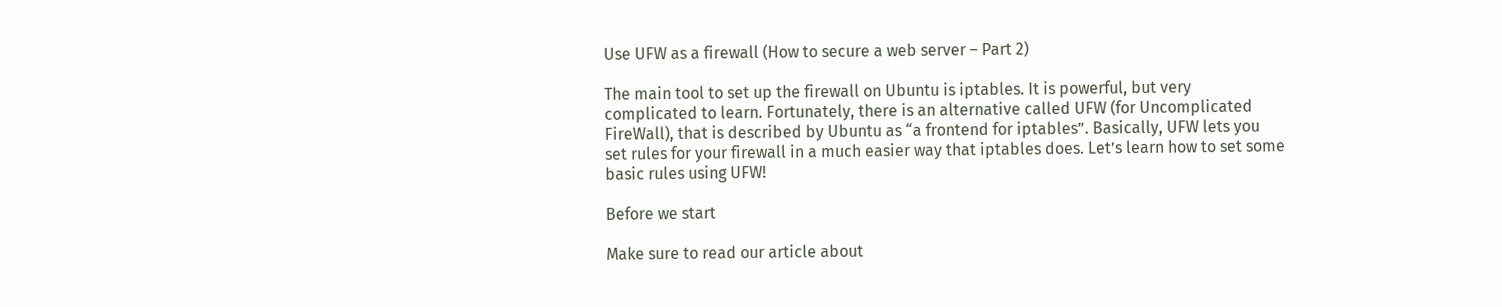Use UFW as a firewall (How to secure a web server – Part 2)

The main tool to set up the firewall on Ubuntu is iptables. It is powerful, but very complicated to learn. Fortunately, there is an alternative called UFW (for Uncomplicated FireWall), that is described by Ubuntu as “a frontend for iptables”. Basically, UFW lets you set rules for your firewall in a much easier way that iptables does. Let’s learn how to set some basic rules using UFW!

Before we start

Make sure to read our article about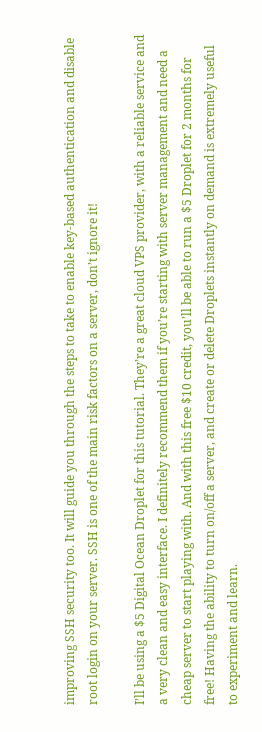improving SSH security too. It will guide you through the steps to take to enable key-based authentication and disable root login on your server. SSH is one of the main risk factors on a server, don’t ignore it!

I’ll be using a $5 Digital Ocean Droplet for this tutorial. They’re a great cloud VPS provider, with a reliable service and a very clean and easy interface. I definitely recommend them if you’re starting with server management and need a cheap server to start playing with. And with this free $10 credit, you’ll be able to run a $5 Droplet for 2 months for free! Having the ability to turn on/off a server, and create or delete Droplets instantly on demand is extremely useful to experiment and learn.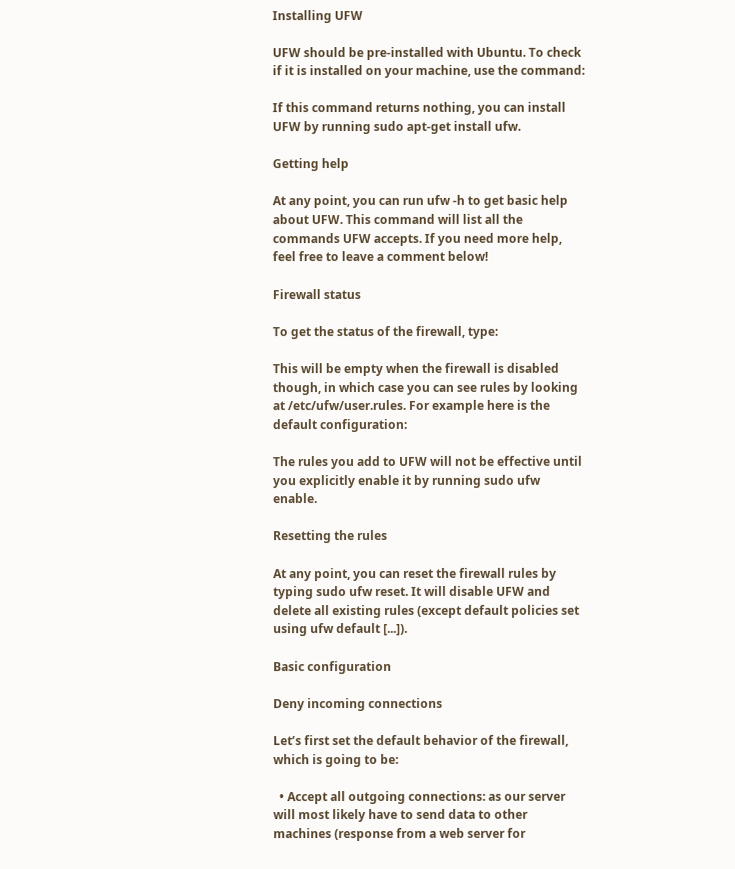Installing UFW

UFW should be pre-installed with Ubuntu. To check if it is installed on your machine, use the command:

If this command returns nothing, you can install UFW by running sudo apt-get install ufw.

Getting help

At any point, you can run ufw -h to get basic help about UFW. This command will list all the commands UFW accepts. If you need more help, feel free to leave a comment below!

Firewall status

To get the status of the firewall, type:

This will be empty when the firewall is disabled though, in which case you can see rules by looking at /etc/ufw/user.rules. For example here is the default configuration:

The rules you add to UFW will not be effective until you explicitly enable it by running sudo ufw enable.

Resetting the rules

At any point, you can reset the firewall rules by typing sudo ufw reset. It will disable UFW and delete all existing rules (except default policies set using ufw default [...]).

Basic configuration

Deny incoming connections

Let’s first set the default behavior of the firewall, which is going to be:

  • Accept all outgoing connections: as our server will most likely have to send data to other machines (response from a web server for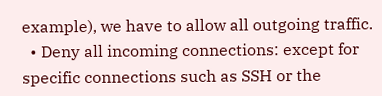example), we have to allow all outgoing traffic.
  • Deny all incoming connections: except for specific connections such as SSH or the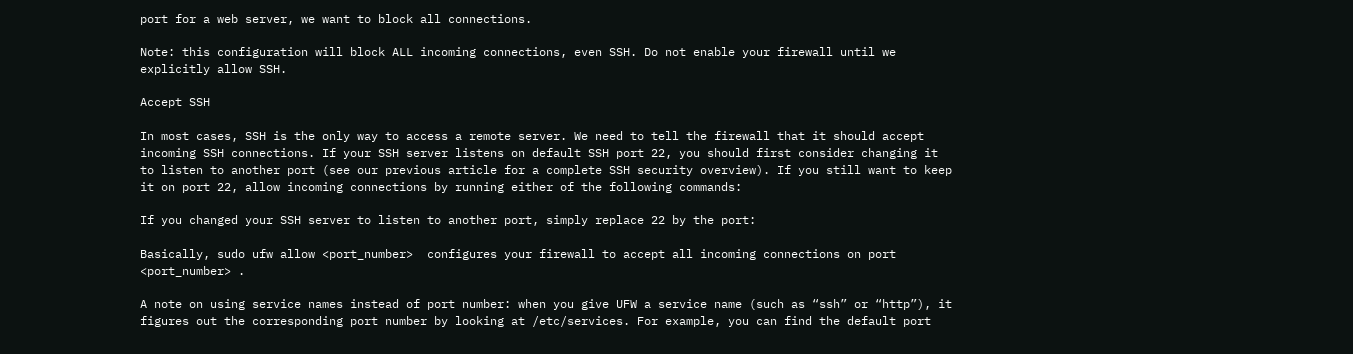port for a web server, we want to block all connections.

Note: this configuration will block ALL incoming connections, even SSH. Do not enable your firewall until we explicitly allow SSH.

Accept SSH

In most cases, SSH is the only way to access a remote server. We need to tell the firewall that it should accept incoming SSH connections. If your SSH server listens on default SSH port 22, you should first consider changing it to listen to another port (see our previous article for a complete SSH security overview). If you still want to keep it on port 22, allow incoming connections by running either of the following commands:

If you changed your SSH server to listen to another port, simply replace 22 by the port:

Basically, sudo ufw allow <port_number>  configures your firewall to accept all incoming connections on port <port_number> .

A note on using service names instead of port number: when you give UFW a service name (such as “ssh” or “http”), it figures out the corresponding port number by looking at /etc/services. For example, you can find the default port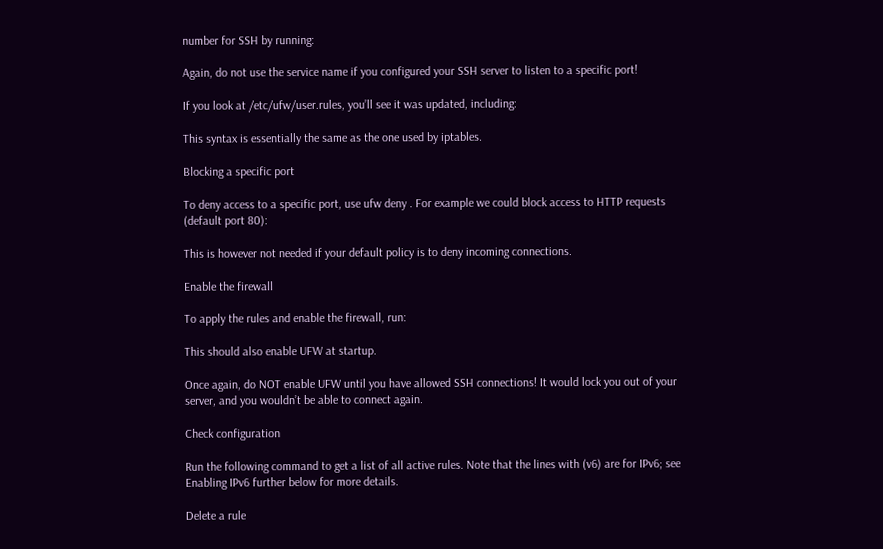number for SSH by running:

Again, do not use the service name if you configured your SSH server to listen to a specific port!

If you look at /etc/ufw/user.rules, you’ll see it was updated, including:

This syntax is essentially the same as the one used by iptables.

Blocking a specific port

To deny access to a specific port, use ufw deny . For example we could block access to HTTP requests (default port 80):

This is however not needed if your default policy is to deny incoming connections.

Enable the firewall

To apply the rules and enable the firewall, run:

This should also enable UFW at startup.

Once again, do NOT enable UFW until you have allowed SSH connections! It would lock you out of your server, and you wouldn’t be able to connect again.

Check configuration

Run the following command to get a list of all active rules. Note that the lines with (v6) are for IPv6; see Enabling IPv6 further below for more details.

Delete a rule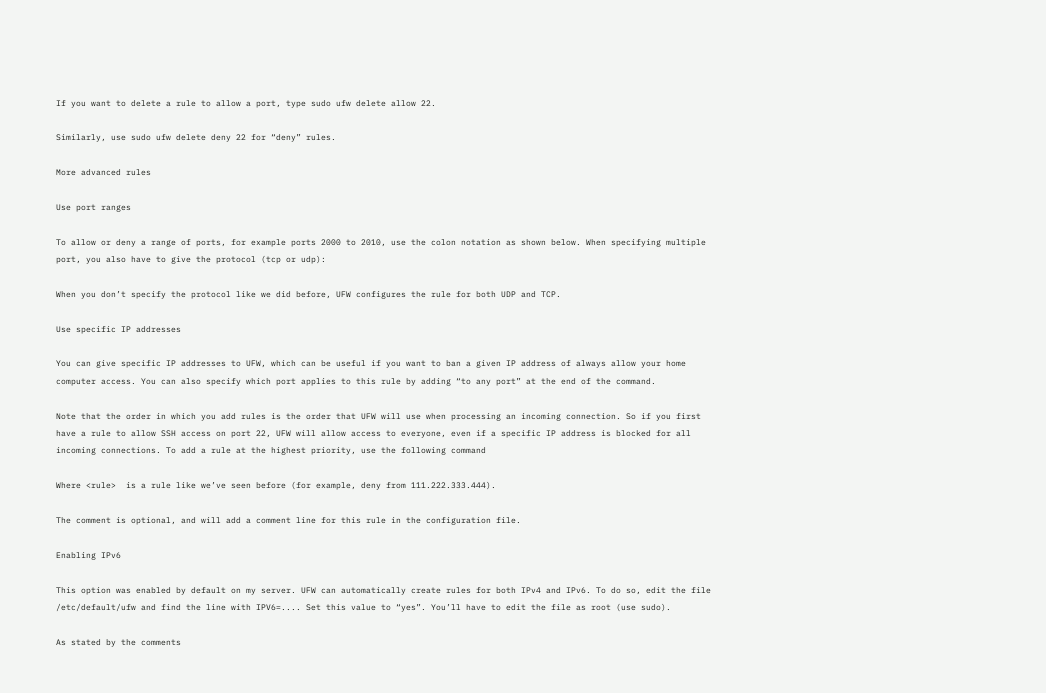If you want to delete a rule to allow a port, type sudo ufw delete allow 22.

Similarly, use sudo ufw delete deny 22 for “deny” rules.

More advanced rules

Use port ranges

To allow or deny a range of ports, for example ports 2000 to 2010, use the colon notation as shown below. When specifying multiple port, you also have to give the protocol (tcp or udp):

When you don’t specify the protocol like we did before, UFW configures the rule for both UDP and TCP.

Use specific IP addresses

You can give specific IP addresses to UFW, which can be useful if you want to ban a given IP address of always allow your home computer access. You can also specify which port applies to this rule by adding “to any port” at the end of the command.

Note that the order in which you add rules is the order that UFW will use when processing an incoming connection. So if you first have a rule to allow SSH access on port 22, UFW will allow access to everyone, even if a specific IP address is blocked for all incoming connections. To add a rule at the highest priority, use the following command

Where <rule>  is a rule like we’ve seen before (for example, deny from 111.222.333.444).

The comment is optional, and will add a comment line for this rule in the configuration file.

Enabling IPv6

This option was enabled by default on my server. UFW can automatically create rules for both IPv4 and IPv6. To do so, edit the file /etc/default/ufw and find the line with IPV6=.... Set this value to “yes”. You’ll have to edit the file as root (use sudo).

As stated by the comments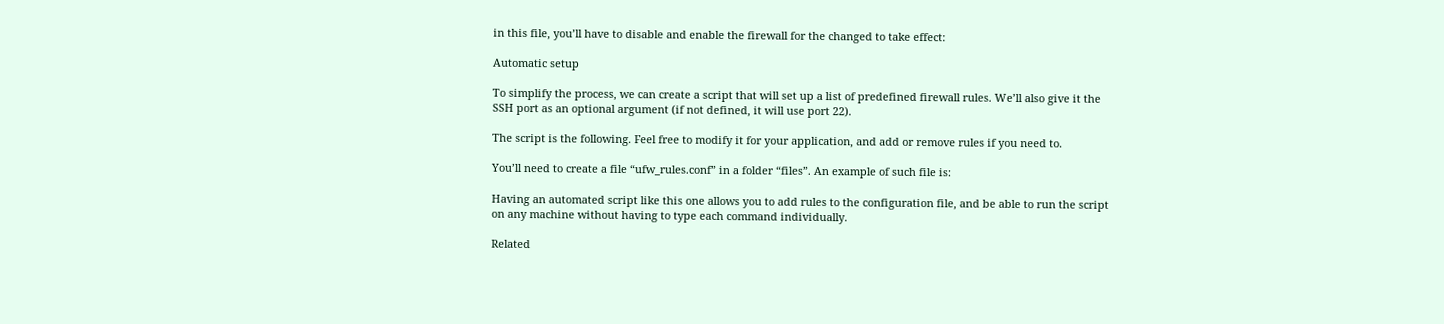in this file, you’ll have to disable and enable the firewall for the changed to take effect:

Automatic setup

To simplify the process, we can create a script that will set up a list of predefined firewall rules. We’ll also give it the SSH port as an optional argument (if not defined, it will use port 22).

The script is the following. Feel free to modify it for your application, and add or remove rules if you need to.

You’ll need to create a file “ufw_rules.conf” in a folder “files”. An example of such file is:

Having an automated script like this one allows you to add rules to the configuration file, and be able to run the script on any machine without having to type each command individually.

Related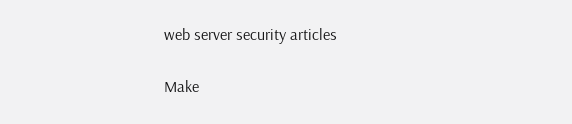web server security articles

Make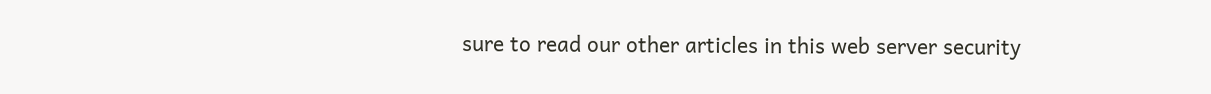sure to read our other articles in this web server security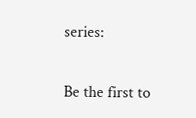series:

Be the first to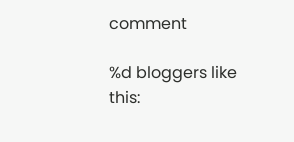comment

%d bloggers like this: